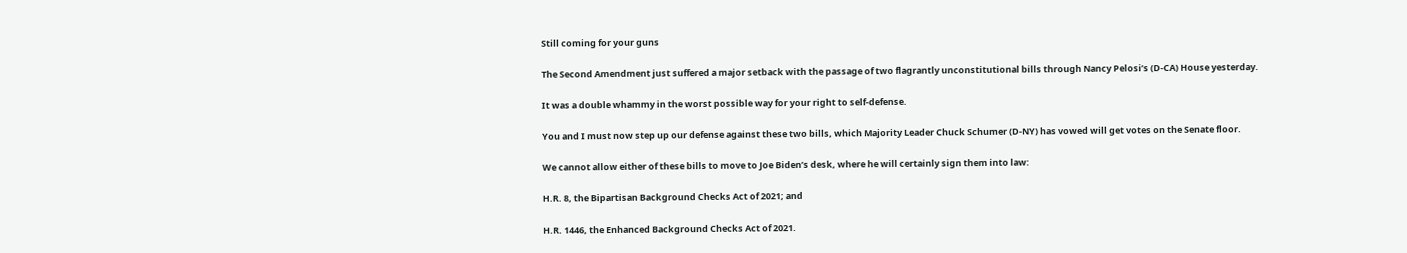Still coming for your guns

The Second Amendment just suffered a major setback with the passage of two flagrantly unconstitutional bills through Nancy Pelosi’s (D-CA) House yesterday.

It was a double whammy in the worst possible way for your right to self-defense.

You and I must now step up our defense against these two bills, which Majority Leader Chuck Schumer (D-NY) has vowed will get votes on the Senate floor.

We cannot allow either of these bills to move to Joe Biden’s desk, where he will certainly sign them into law:

H.R. 8, the Bipartisan Background Checks Act of 2021; and

H.R. 1446, the Enhanced Background Checks Act of 2021.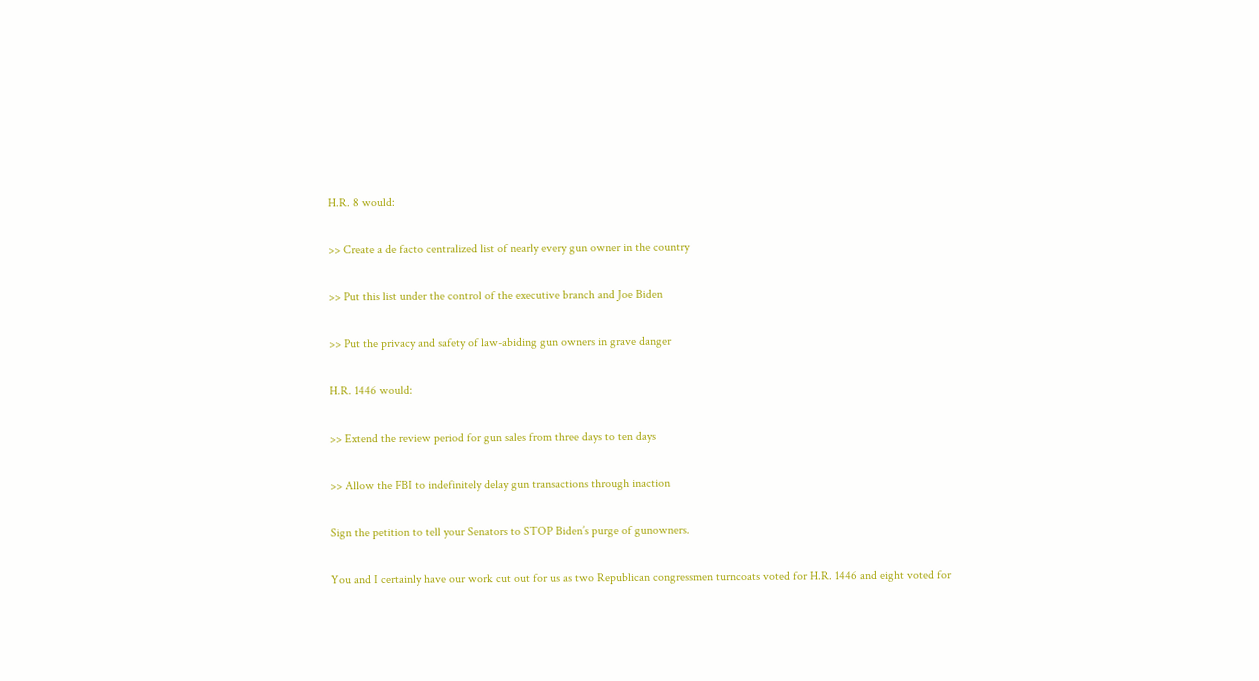H.R. 8 would:

>> Create a de facto centralized list of nearly every gun owner in the country

>> Put this list under the control of the executive branch and Joe Biden

>> Put the privacy and safety of law-abiding gun owners in grave danger

H.R. 1446 would:

>> Extend the review period for gun sales from three days to ten days

>> Allow the FBI to indefinitely delay gun transactions through inaction

Sign the petition to tell your Senators to STOP Biden’s purge of gunowners.

You and I certainly have our work cut out for us as two Republican congressmen turncoats voted for H.R. 1446 and eight voted for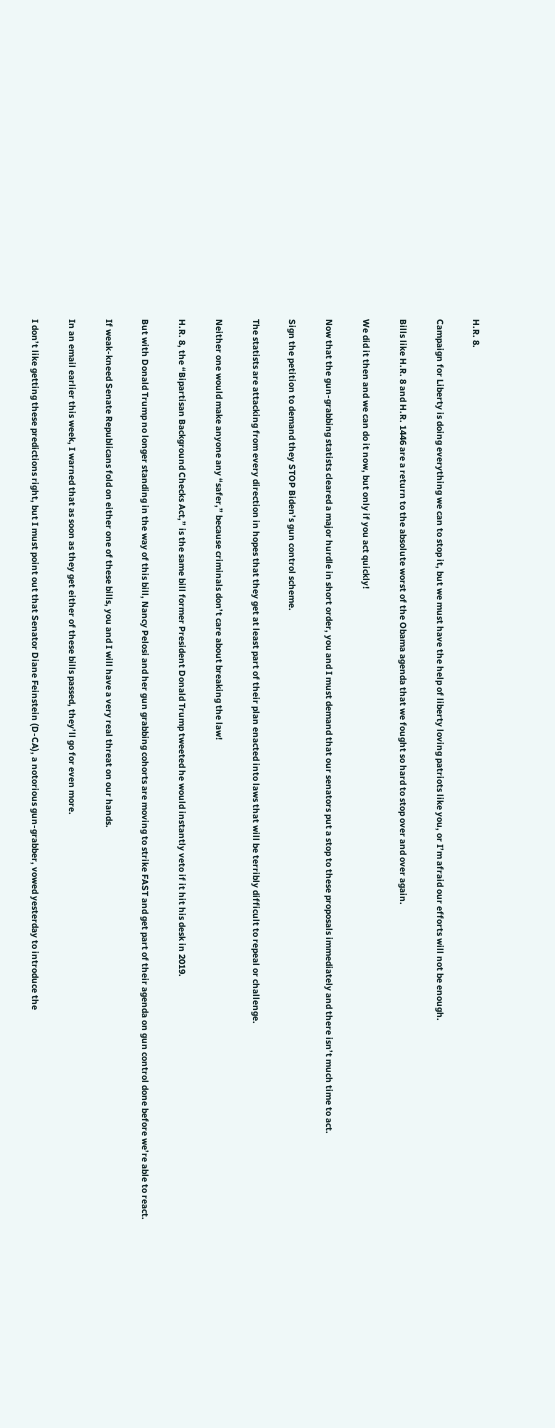H.R. 8.

Campaign for Liberty is doing everything we can to stop it, but we must have the help of liberty loving patriots like you, or I’m afraid our efforts will not be enough.

Bills like H.R. 8 and H.R. 1446 are a return to the absolute worst of the Obama agenda that we fought so hard to stop over and over again.

We did it then and we can do it now, but only if you act quickly!

Now that the gun-grabbing statists cleared a major hurdle in short order, you and I must demand that our senators put a stop to these proposals immediately and there isn’t much time to act.

Sign the petition to demand they STOP Biden’s gun control scheme.

The statists are attacking from every direction in hopes that they get at least part of their plan enacted into laws that will be terribly difficult to repeal or challenge.

Neither one would make anyone any “safer,” because criminals don’t care about breaking the law!

H.R. 8, the “Bipartisan Background Checks Act,” is the same bill former President Donald Trump tweeted he would instantly veto if it hit his desk in 2019.

But with Donald Trump no longer standing in the way of this bill, Nancy Pelosi and her gun grabbing cohorts are moving to strike FAST and get part of their agenda on gun control done before we’re able to react.

If weak-kneed Senate Republicans fold on either one of these bills, you and I will have a very real threat on our hands.

In an email earlier this week, I warned that as soon as they get either of these bills passed, they’ll go for even more.

I don’t like getting these predictions right, but I must point out that Senator Diane Feinstein (D-CA), a notorious gun-grabber, vowed yesterday to introduce the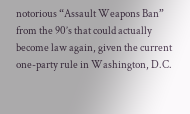notorious “Assault Weapons Ban” from the 90’s that could actually become law again, given the current one-party rule in Washington, D.C.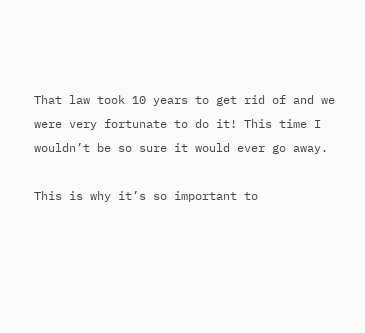That law took 10 years to get rid of and we were very fortunate to do it! This time I wouldn’t be so sure it would ever go away.

This is why it’s so important to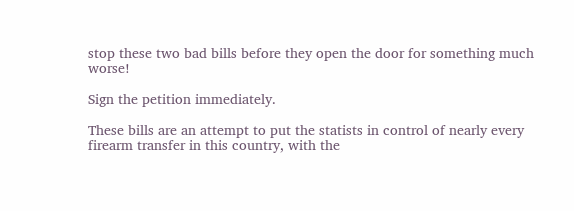stop these two bad bills before they open the door for something much worse!

Sign the petition immediately.

These bills are an attempt to put the statists in control of nearly every firearm transfer in this country, with the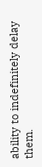ability to indefinitely delay them.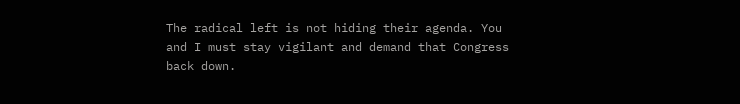The radical left is not hiding their agenda. You and I must stay vigilant and demand that Congress back down.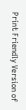Print Friendly Version of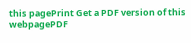this pagePrint Get a PDF version of this webpagePDF